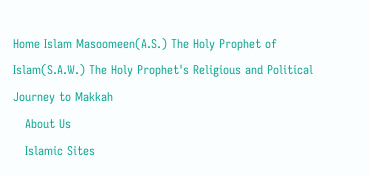Home Islam Masoomeen(A.S.) The Holy Prophet of Islam(S.A.W.) The Holy Prophet's Religious and Political Journey to Makkah
   About Us
   Islamic Sites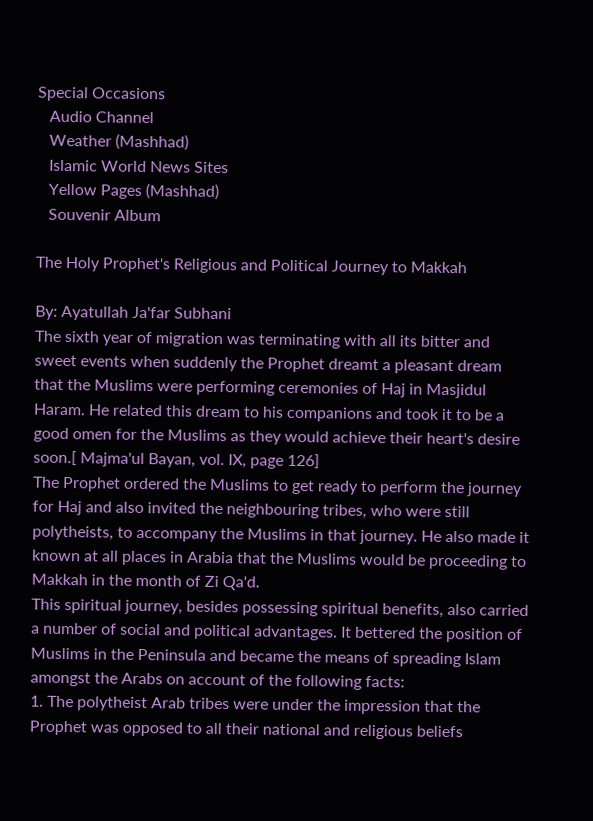Special Occasions
   Audio Channel
   Weather (Mashhad)
   Islamic World News Sites
   Yellow Pages (Mashhad)
   Souvenir Album

The Holy Prophet's Religious and Political Journey to Makkah

By: Ayatullah Ja'far Subhani
The sixth year of migration was terminating with all its bitter and sweet events when suddenly the Prophet dreamt a pleasant dream that the Muslims were performing ceremonies of Haj in Masjidul Haram. He related this dream to his companions and took it to be a good omen for the Muslims as they would achieve their heart's desire soon.[ Majma'ul Bayan, vol. IX, page 126]
The Prophet ordered the Muslims to get ready to perform the journey for Haj and also invited the neighbouring tribes, who were still polytheists, to accompany the Muslims in that journey. He also made it known at all places in Arabia that the Muslims would be proceeding to Makkah in the month of Zi Qa'd.
This spiritual journey, besides possessing spiritual benefits, also carried a number of social and political advantages. It bettered the position of Muslims in the Peninsula and became the means of spreading Islam amongst the Arabs on account of the following facts:
1. The polytheist Arab tribes were under the impression that the Prophet was opposed to all their national and religious beliefs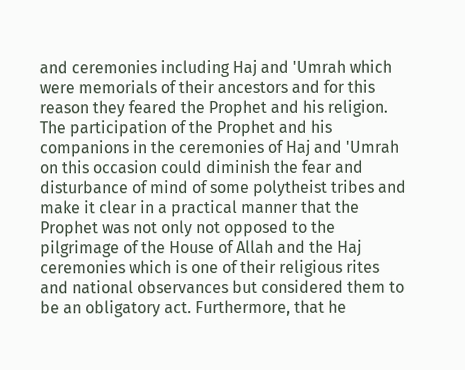and ceremonies including Haj and 'Umrah which were memorials of their ancestors and for this reason they feared the Prophet and his religion. The participation of the Prophet and his companions in the ceremonies of Haj and 'Umrah on this occasion could diminish the fear and disturbance of mind of some polytheist tribes and make it clear in a practical manner that the Prophet was not only not opposed to the pilgrimage of the House of Allah and the Haj ceremonies which is one of their religious rites and national observances but considered them to be an obligatory act. Furthermore, that he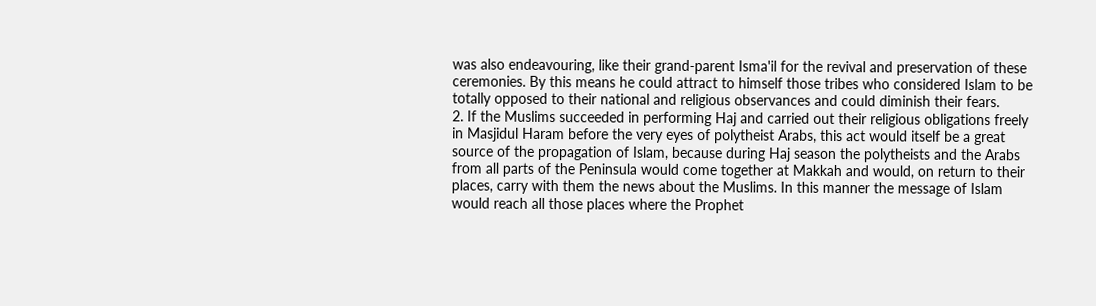was also endeavouring, like their grand-parent Isma'il for the revival and preservation of these ceremonies. By this means he could attract to himself those tribes who considered Islam to be totally opposed to their national and religious observances and could diminish their fears.
2. If the Muslims succeeded in performing Haj and carried out their religious obligations freely in Masjidul Haram before the very eyes of polytheist Arabs, this act would itself be a great source of the propagation of Islam, because during Haj season the polytheists and the Arabs from all parts of the Peninsula would come together at Makkah and would, on return to their places, carry with them the news about the Muslims. In this manner the message of Islam would reach all those places where the Prophet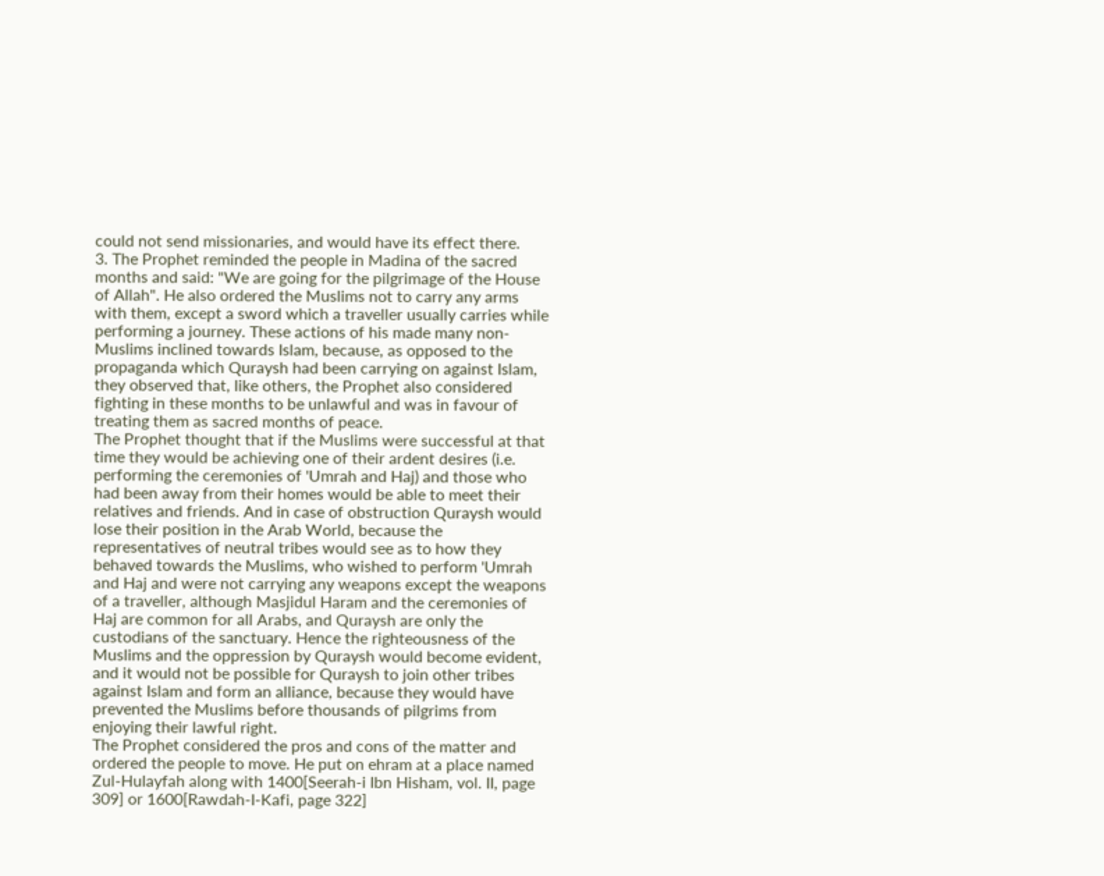could not send missionaries, and would have its effect there.
3. The Prophet reminded the people in Madina of the sacred months and said: "We are going for the pilgrimage of the House of Allah". He also ordered the Muslims not to carry any arms with them, except a sword which a traveller usually carries while performing a journey. These actions of his made many non-Muslims inclined towards Islam, because, as opposed to the propaganda which Quraysh had been carrying on against Islam, they observed that, like others, the Prophet also considered fighting in these months to be unlawful and was in favour of treating them as sacred months of peace.
The Prophet thought that if the Muslims were successful at that time they would be achieving one of their ardent desires (i.e. performing the ceremonies of 'Umrah and Haj) and those who had been away from their homes would be able to meet their relatives and friends. And in case of obstruction Quraysh would lose their position in the Arab World, because the representatives of neutral tribes would see as to how they behaved towards the Muslims, who wished to perform 'Umrah and Haj and were not carrying any weapons except the weapons of a traveller, although Masjidul Haram and the ceremonies of Haj are common for all Arabs, and Quraysh are only the custodians of the sanctuary. Hence the righteousness of the Muslims and the oppression by Quraysh would become evident, and it would not be possible for Quraysh to join other tribes against Islam and form an alliance, because they would have prevented the Muslims before thousands of pilgrims from enjoying their lawful right.
The Prophet considered the pros and cons of the matter and ordered the people to move. He put on ehram at a place named Zul-Hulayfah along with 1400[Seerah-i Ibn Hisham, vol. II, page 309] or 1600[Rawdah-I-Kafi, page 322]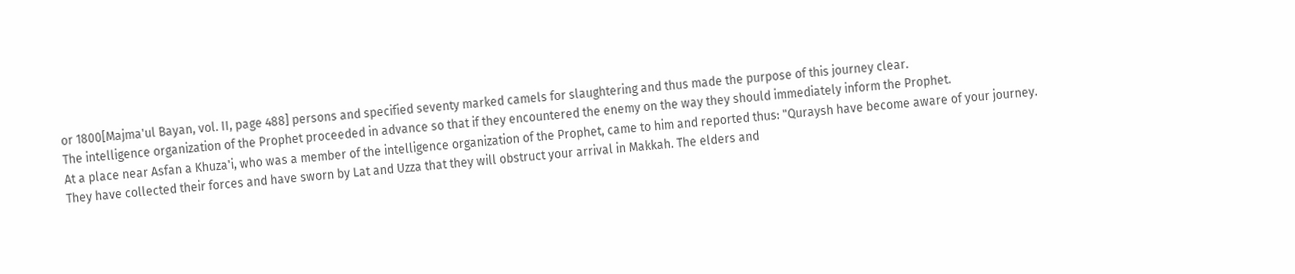or 1800[Majma'ul Bayan, vol. II, page 488] persons and specified seventy marked camels for slaughtering and thus made the purpose of this journey clear.
The intelligence organization of the Prophet proceeded in advance so that if they encountered the enemy on the way they should immediately inform the Prophet.
At a place near Asfan a Khuza'i, who was a member of the intelligence organization of the Prophet, came to him and reported thus: "Quraysh have become aware of your journey. They have collected their forces and have sworn by Lat and Uzza that they will obstruct your arrival in Makkah. The elders and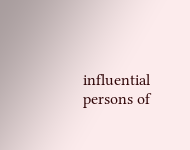influential persons of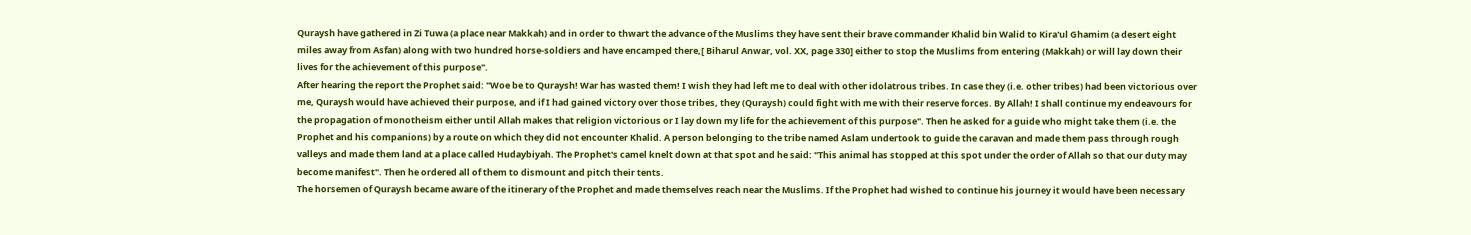Quraysh have gathered in Zi Tuwa (a place near Makkah) and in order to thwart the advance of the Muslims they have sent their brave commander Khalid bin Walid to Kira'ul Ghamim (a desert eight miles away from Asfan) along with two hundred horse-soldiers and have encamped there,[ Biharul Anwar, vol. XX, page 330] either to stop the Muslims from entering (Makkah) or will lay down their lives for the achievement of this purpose".
After hearing the report the Prophet said: "Woe be to Quraysh! War has wasted them! I wish they had left me to deal with other idolatrous tribes. In case they (i.e. other tribes) had been victorious over me, Quraysh would have achieved their purpose, and if I had gained victory over those tribes, they (Quraysh) could fight with me with their reserve forces. By Allah! I shall continue my endeavours for the propagation of monotheism either until Allah makes that religion victorious or I lay down my life for the achievement of this purpose". Then he asked for a guide who might take them (i.e. the Prophet and his companions) by a route on which they did not encounter Khalid. A person belonging to the tribe named Aslam undertook to guide the caravan and made them pass through rough valleys and made them land at a place called Hudaybiyah. The Prophet's camel knelt down at that spot and he said: "This animal has stopped at this spot under the order of Allah so that our duty may become manifest". Then he ordered all of them to dismount and pitch their tents.
The horsemen of Quraysh became aware of the itinerary of the Prophet and made themselves reach near the Muslims. If the Prophet had wished to continue his journey it would have been necessary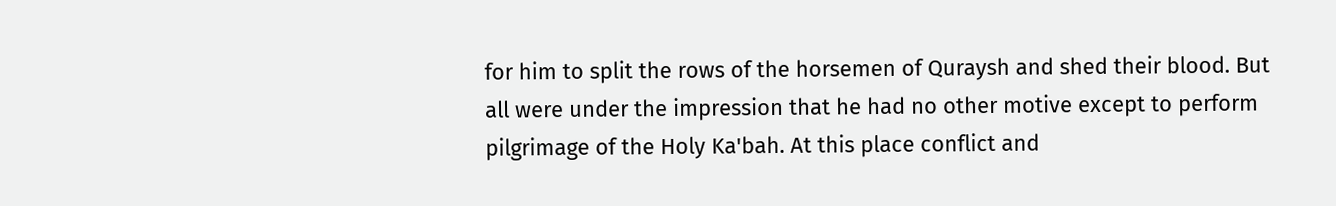for him to split the rows of the horsemen of Quraysh and shed their blood. But all were under the impression that he had no other motive except to perform pilgrimage of the Holy Ka'bah. At this place conflict and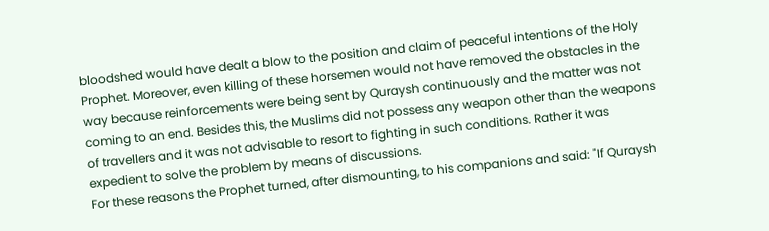bloodshed would have dealt a blow to the position and claim of peaceful intentions of the Holy Prophet. Moreover, even killing of these horsemen would not have removed the obstacles in the way because reinforcements were being sent by Quraysh continuously and the matter was not coming to an end. Besides this, the Muslims did not possess any weapon other than the weapons of travellers and it was not advisable to resort to fighting in such conditions. Rather it was expedient to solve the problem by means of discussions.
For these reasons the Prophet turned, after dismounting, to his companions and said: "If Quraysh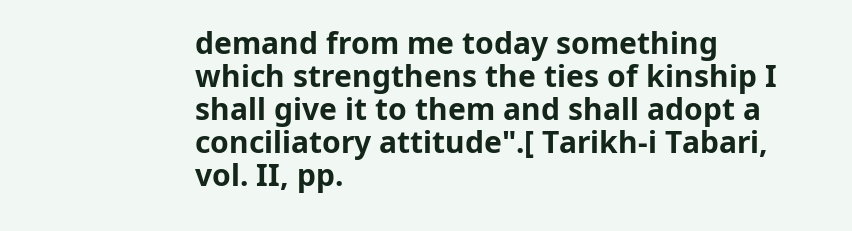demand from me today something which strengthens the ties of kinship I shall give it to them and shall adopt a conciliatory attitude".[ Tarikh-i Tabari, vol. II, pp.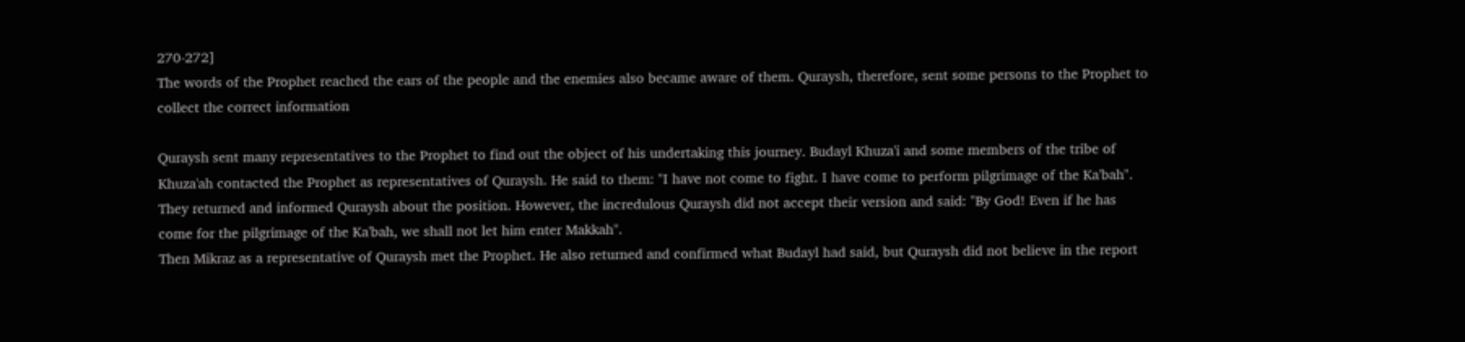270-272]
The words of the Prophet reached the ears of the people and the enemies also became aware of them. Quraysh, therefore, sent some persons to the Prophet to collect the correct information

Quraysh sent many representatives to the Prophet to find out the object of his undertaking this journey. Budayl Khuza'i and some members of the tribe of Khuza'ah contacted the Prophet as representatives of Quraysh. He said to them: "I have not come to fight. I have come to perform pilgrimage of the Ka'bah". They returned and informed Quraysh about the position. However, the incredulous Quraysh did not accept their version and said: "By God! Even if he has come for the pilgrimage of the Ka'bah, we shall not let him enter Makkah".
Then Mikraz as a representative of Quraysh met the Prophet. He also returned and confirmed what Budayl had said, but Quraysh did not believe in the report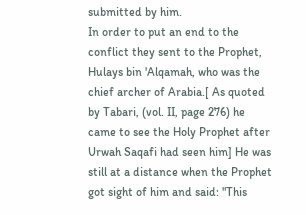submitted by him.
In order to put an end to the conflict they sent to the Prophet, Hulays bin 'Alqamah, who was the chief archer of Arabia.[ As quoted by Tabari, (vol. II, page 276) he came to see the Holy Prophet after Urwah Saqafi had seen him] He was still at a distance when the Prophet got sight of him and said: "This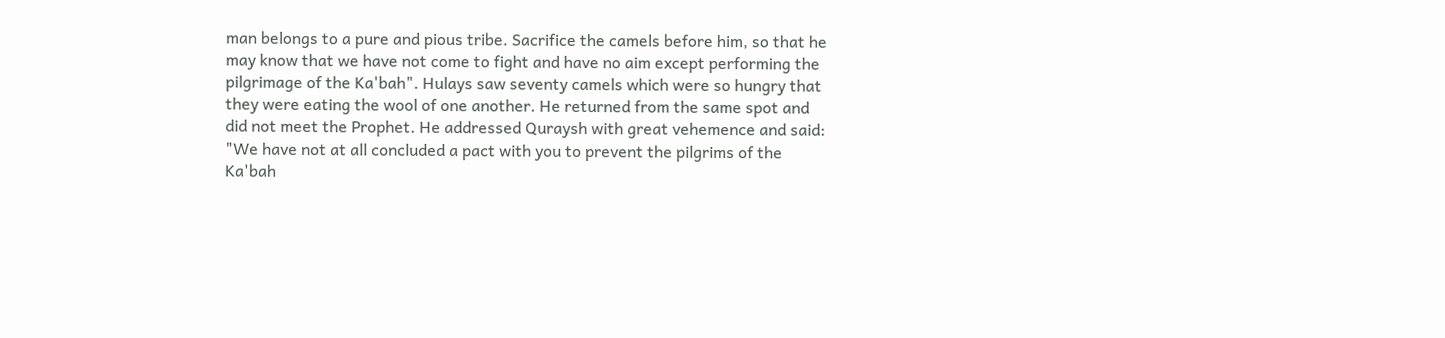man belongs to a pure and pious tribe. Sacrifice the camels before him, so that he may know that we have not come to fight and have no aim except performing the pilgrimage of the Ka'bah". Hulays saw seventy camels which were so hungry that they were eating the wool of one another. He returned from the same spot and did not meet the Prophet. He addressed Quraysh with great vehemence and said: "We have not at all concluded a pact with you to prevent the pilgrims of the Ka'bah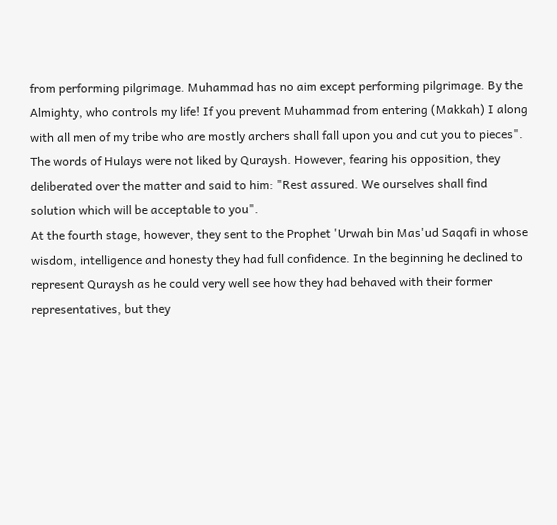from performing pilgrimage. Muhammad has no aim except performing pilgrimage. By the Almighty, who controls my life! If you prevent Muhammad from entering (Makkah) I along with all men of my tribe who are mostly archers shall fall upon you and cut you to pieces".
The words of Hulays were not liked by Quraysh. However, fearing his opposition, they deliberated over the matter and said to him: "Rest assured. We ourselves shall find solution which will be acceptable to you".
At the fourth stage, however, they sent to the Prophet 'Urwah bin Mas'ud Saqafi in whose wisdom, intelligence and honesty they had full confidence. In the beginning he declined to represent Quraysh as he could very well see how they had behaved with their former representatives, but they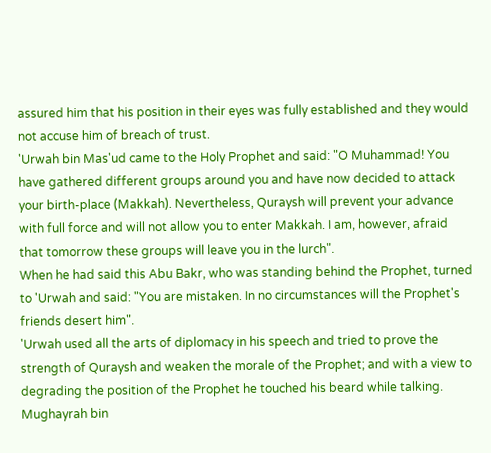assured him that his position in their eyes was fully established and they would not accuse him of breach of trust.
'Urwah bin Mas'ud came to the Holy Prophet and said: "O Muhammad! You have gathered different groups around you and have now decided to attack your birth-place (Makkah). Nevertheless, Quraysh will prevent your advance with full force and will not allow you to enter Makkah. I am, however, afraid that tomorrow these groups will leave you in the lurch".
When he had said this Abu Bakr, who was standing behind the Prophet, turned to 'Urwah and said: "You are mistaken. In no circumstances will the Prophet's friends desert him".
'Urwah used all the arts of diplomacy in his speech and tried to prove the strength of Quraysh and weaken the morale of the Prophet; and with a view to degrading the position of the Prophet he touched his beard while talking. Mughayrah bin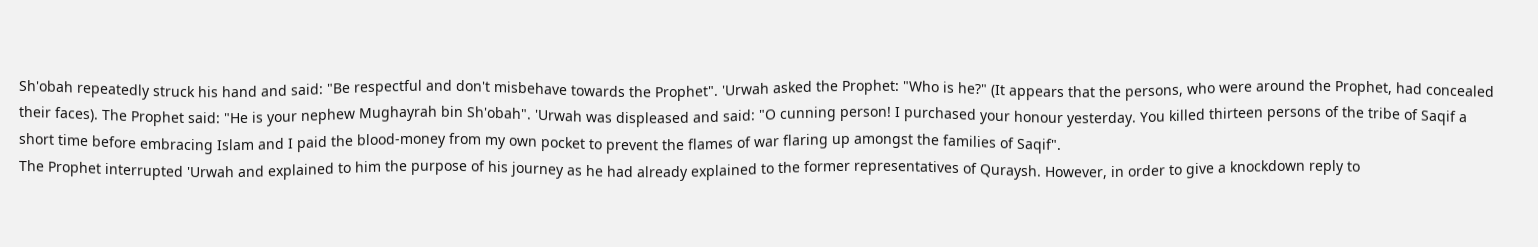Sh'obah repeatedly struck his hand and said: "Be respectful and don't misbehave towards the Prophet". 'Urwah asked the Prophet: "Who is he?" (It appears that the persons, who were around the Prophet, had concealed their faces). The Prophet said: "He is your nephew Mughayrah bin Sh'obah". 'Urwah was displeased and said: "O cunning person! I purchased your honour yesterday. You killed thirteen persons of the tribe of Saqif a short time before embracing Islam and I paid the blood-money from my own pocket to prevent the flames of war flaring up amongst the families of Saqif".
The Prophet interrupted 'Urwah and explained to him the purpose of his journey as he had already explained to the former representatives of Quraysh. However, in order to give a knockdown reply to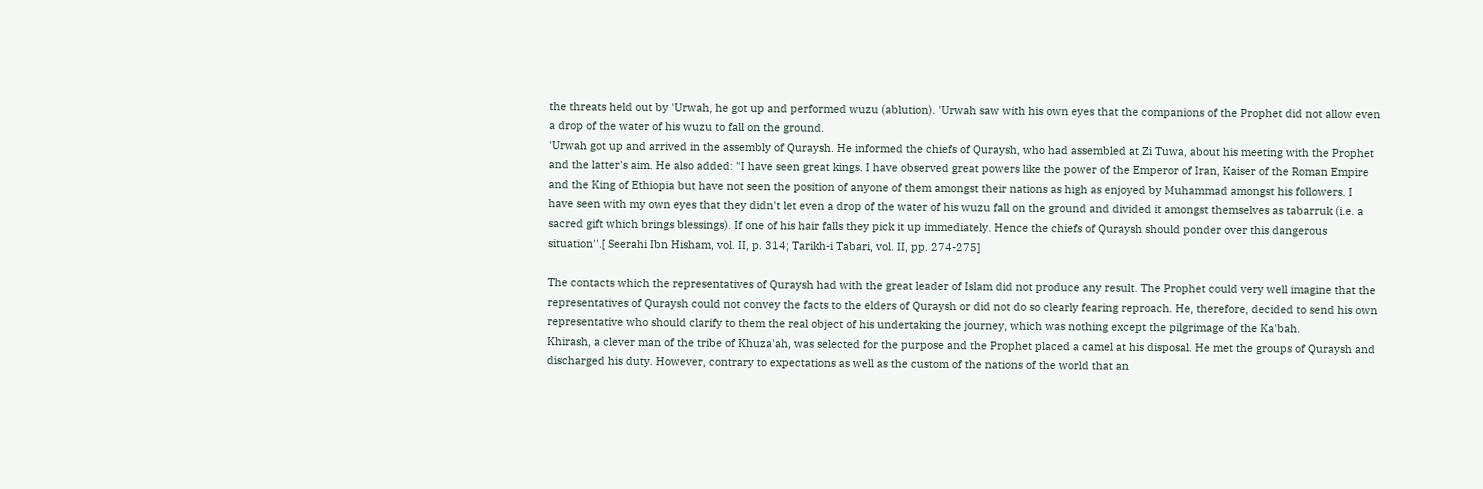the threats held out by 'Urwah, he got up and performed wuzu (ablution). 'Urwah saw with his own eyes that the companions of the Prophet did not allow even a drop of the water of his wuzu to fall on the ground.
'Urwah got up and arrived in the assembly of Quraysh. He informed the chiefs of Quraysh, who had assembled at Zi Tuwa, about his meeting with the Prophet and the latter's aim. He also added: "I have seen great kings. I have observed great powers like the power of the Emperor of Iran, Kaiser of the Roman Empire and the King of Ethiopia but have not seen the position of anyone of them amongst their nations as high as enjoyed by Muhammad amongst his followers. I have seen with my own eyes that they didn't let even a drop of the water of his wuzu fall on the ground and divided it amongst themselves as tabarruk (i.e. a sacred gift which brings blessings). If one of his hair falls they pick it up immediately. Hence the chiefs of Quraysh should ponder over this dangerous situation''.[ Seerahi Ibn Hisham, vol. II, p. 314; Tarikh-i Tabari, vol. II, pp. 274-275]

The contacts which the representatives of Quraysh had with the great leader of Islam did not produce any result. The Prophet could very well imagine that the representatives of Quraysh could not convey the facts to the elders of Quraysh or did not do so clearly fearing reproach. He, therefore, decided to send his own representative who should clarify to them the real object of his undertaking the journey, which was nothing except the pilgrimage of the Ka'bah.
Khirash, a clever man of the tribe of Khuza'ah, was selected for the purpose and the Prophet placed a camel at his disposal. He met the groups of Quraysh and discharged his duty. However, contrary to expectations as well as the custom of the nations of the world that an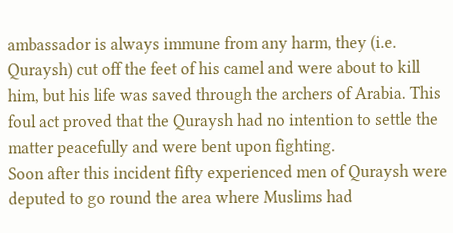ambassador is always immune from any harm, they (i.e. Quraysh) cut off the feet of his camel and were about to kill him, but his life was saved through the archers of Arabia. This foul act proved that the Quraysh had no intention to settle the matter peacefully and were bent upon fighting.
Soon after this incident fifty experienced men of Quraysh were deputed to go round the area where Muslims had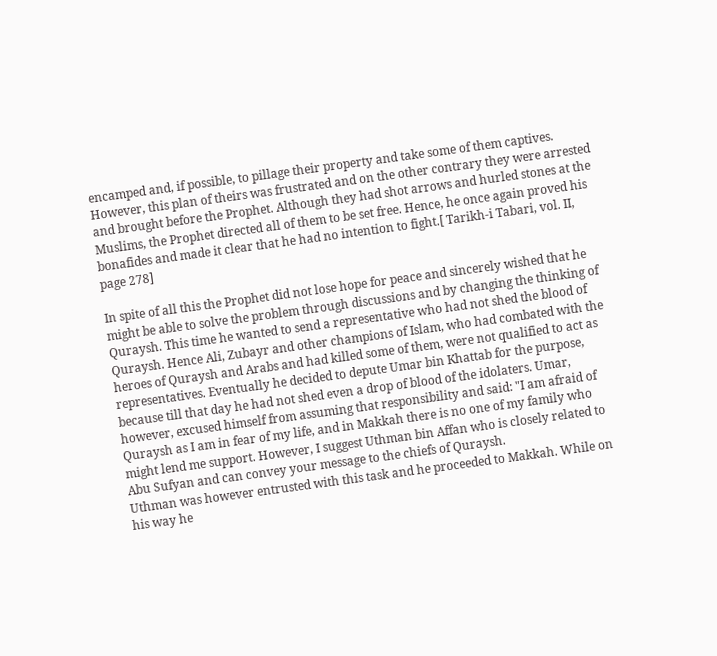encamped and, if possible, to pillage their property and take some of them captives. However, this plan of theirs was frustrated and on the other contrary they were arrested and brought before the Prophet. Although they had shot arrows and hurled stones at the Muslims, the Prophet directed all of them to be set free. Hence, he once again proved his bonafides and made it clear that he had no intention to fight.[ Tarikh-i Tabari, vol. II, page 278]

In spite of all this the Prophet did not lose hope for peace and sincerely wished that he might be able to solve the problem through discussions and by changing the thinking of Quraysh. This time he wanted to send a representative who had not shed the blood of Quraysh. Hence Ali, Zubayr and other champions of Islam, who had combated with the heroes of Quraysh and Arabs and had killed some of them, were not qualified to act as representatives. Eventually he decided to depute Umar bin Khattab for the purpose, because till that day he had not shed even a drop of blood of the idolaters. Umar, however, excused himself from assuming that responsibility and said: "I am afraid of Quraysh as I am in fear of my life, and in Makkah there is no one of my family who might lend me support. However, I suggest Uthman bin Affan who is closely related to Abu Sufyan and can convey your message to the chiefs of Quraysh.
Uthman was however entrusted with this task and he proceeded to Makkah. While on his way he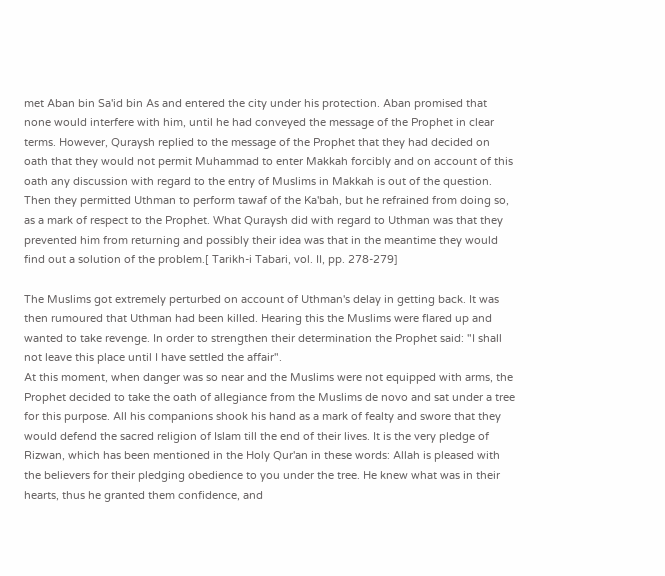met Aban bin Sa'id bin As and entered the city under his protection. Aban promised that none would interfere with him, until he had conveyed the message of the Prophet in clear terms. However, Quraysh replied to the message of the Prophet that they had decided on oath that they would not permit Muhammad to enter Makkah forcibly and on account of this oath any discussion with regard to the entry of Muslims in Makkah is out of the question. Then they permitted Uthman to perform tawaf of the Ka'bah, but he refrained from doing so, as a mark of respect to the Prophet. What Quraysh did with regard to Uthman was that they prevented him from returning and possibly their idea was that in the meantime they would find out a solution of the problem.[ Tarikh-i Tabari, vol. II, pp. 278-279]

The Muslims got extremely perturbed on account of Uthman's delay in getting back. It was then rumoured that Uthman had been killed. Hearing this the Muslims were flared up and wanted to take revenge. In order to strengthen their determination the Prophet said: "I shall not leave this place until I have settled the affair".
At this moment, when danger was so near and the Muslims were not equipped with arms, the Prophet decided to take the oath of allegiance from the Muslims de novo and sat under a tree for this purpose. All his companions shook his hand as a mark of fealty and swore that they would defend the sacred religion of Islam till the end of their lives. It is the very pledge of Rizwan, which has been mentioned in the Holy Qur'an in these words: Allah is pleased with the believers for their pledging obedience to you under the tree. He knew what was in their hearts, thus he granted them confidence, and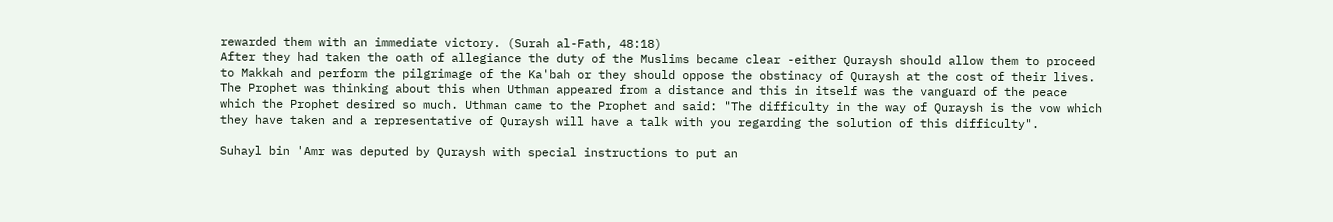rewarded them with an immediate victory. (Surah al-Fath, 48:18)
After they had taken the oath of allegiance the duty of the Muslims became clear -either Quraysh should allow them to proceed to Makkah and perform the pilgrimage of the Ka'bah or they should oppose the obstinacy of Quraysh at the cost of their lives. The Prophet was thinking about this when Uthman appeared from a distance and this in itself was the vanguard of the peace which the Prophet desired so much. Uthman came to the Prophet and said: "The difficulty in the way of Quraysh is the vow which they have taken and a representative of Quraysh will have a talk with you regarding the solution of this difficulty".

Suhayl bin 'Amr was deputed by Quraysh with special instructions to put an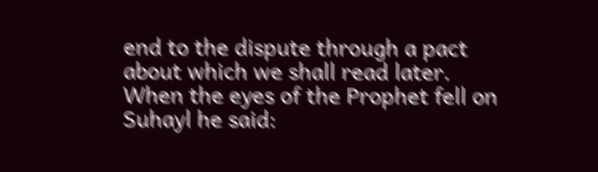end to the dispute through a pact about which we shall read later. When the eyes of the Prophet fell on Suhayl he said: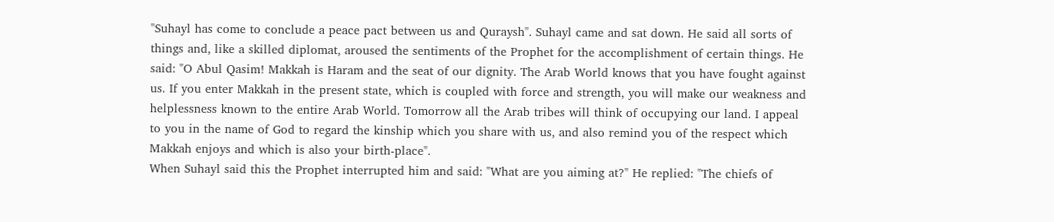"Suhayl has come to conclude a peace pact between us and Quraysh". Suhayl came and sat down. He said all sorts of things and, like a skilled diplomat, aroused the sentiments of the Prophet for the accomplishment of certain things. He said: "O Abul Qasim! Makkah is Haram and the seat of our dignity. The Arab World knows that you have fought against us. If you enter Makkah in the present state, which is coupled with force and strength, you will make our weakness and helplessness known to the entire Arab World. Tomorrow all the Arab tribes will think of occupying our land. I appeal to you in the name of God to regard the kinship which you share with us, and also remind you of the respect which Makkah enjoys and which is also your birth-place".
When Suhayl said this the Prophet interrupted him and said: "What are you aiming at?" He replied: "The chiefs of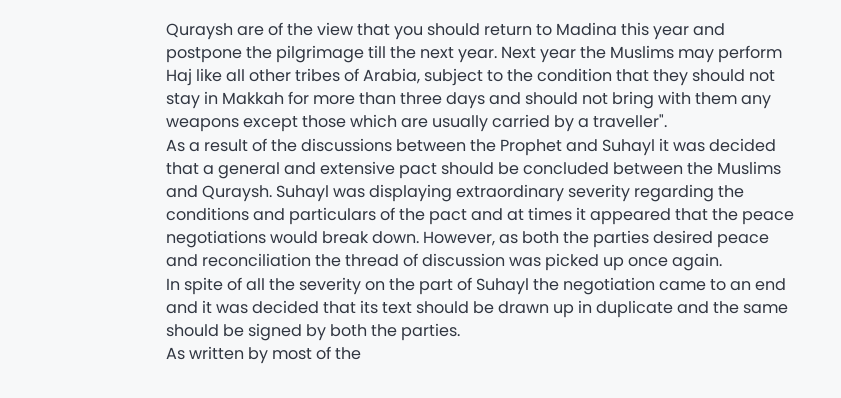Quraysh are of the view that you should return to Madina this year and postpone the pilgrimage till the next year. Next year the Muslims may perform Haj like all other tribes of Arabia, subject to the condition that they should not stay in Makkah for more than three days and should not bring with them any weapons except those which are usually carried by a traveller".
As a result of the discussions between the Prophet and Suhayl it was decided that a general and extensive pact should be concluded between the Muslims and Quraysh. Suhayl was displaying extraordinary severity regarding the conditions and particulars of the pact and at times it appeared that the peace negotiations would break down. However, as both the parties desired peace and reconciliation the thread of discussion was picked up once again.
In spite of all the severity on the part of Suhayl the negotiation came to an end and it was decided that its text should be drawn up in duplicate and the same should be signed by both the parties.
As written by most of the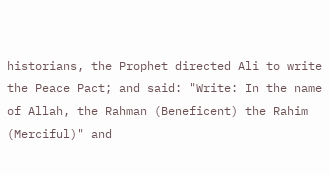historians, the Prophet directed Ali to write the Peace Pact; and said: "Write: In the name of Allah, the Rahman (Beneficent) the Rahim (Merciful)" and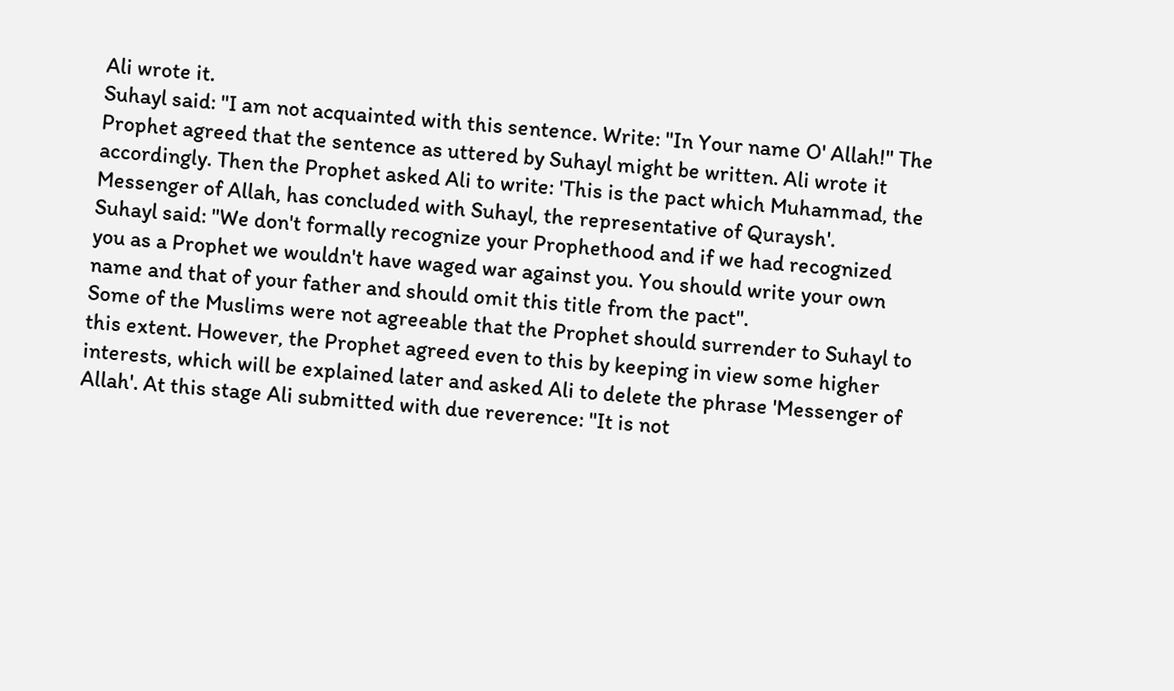Ali wrote it.
Suhayl said: "I am not acquainted with this sentence. Write: "In Your name O' Allah!" The Prophet agreed that the sentence as uttered by Suhayl might be written. Ali wrote it accordingly. Then the Prophet asked Ali to write: 'This is the pact which Muhammad, the Messenger of Allah, has concluded with Suhayl, the representative of Quraysh'.
Suhayl said: "We don't formally recognize your Prophethood and if we had recognized you as a Prophet we wouldn't have waged war against you. You should write your own name and that of your father and should omit this title from the pact".
Some of the Muslims were not agreeable that the Prophet should surrender to Suhayl to this extent. However, the Prophet agreed even to this by keeping in view some higher interests, which will be explained later and asked Ali to delete the phrase 'Messenger of Allah'. At this stage Ali submitted with due reverence: "It is not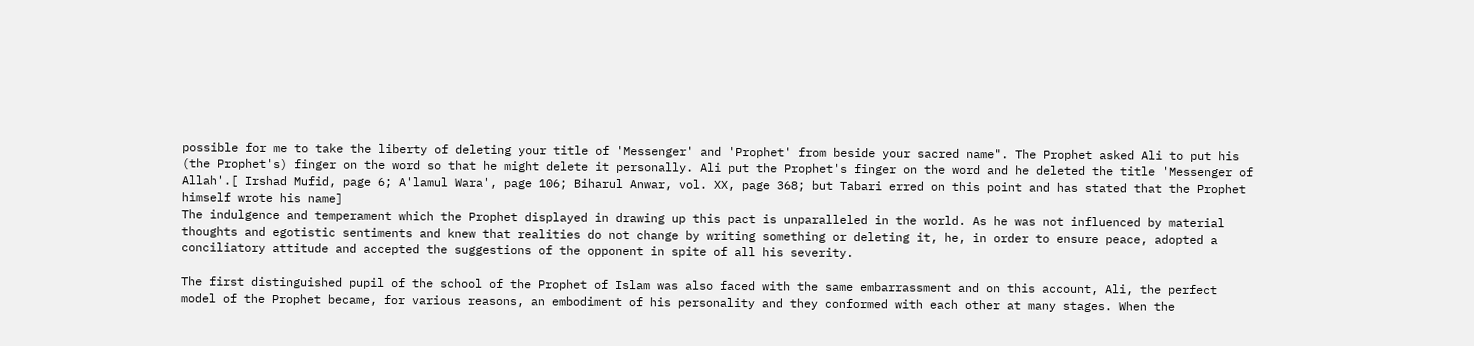possible for me to take the liberty of deleting your title of 'Messenger' and 'Prophet' from beside your sacred name". The Prophet asked Ali to put his (the Prophet's) finger on the word so that he might delete it personally. Ali put the Prophet's finger on the word and he deleted the title 'Messenger of Allah'.[ Irshad Mufid, page 6; A'lamul Wara', page 106; Biharul Anwar, vol. XX, page 368; but Tabari erred on this point and has stated that the Prophet himself wrote his name]
The indulgence and temperament which the Prophet displayed in drawing up this pact is unparalleled in the world. As he was not influenced by material thoughts and egotistic sentiments and knew that realities do not change by writing something or deleting it, he, in order to ensure peace, adopted a conciliatory attitude and accepted the suggestions of the opponent in spite of all his severity.

The first distinguished pupil of the school of the Prophet of Islam was also faced with the same embarrassment and on this account, Ali, the perfect model of the Prophet became, for various reasons, an embodiment of his personality and they conformed with each other at many stages. When the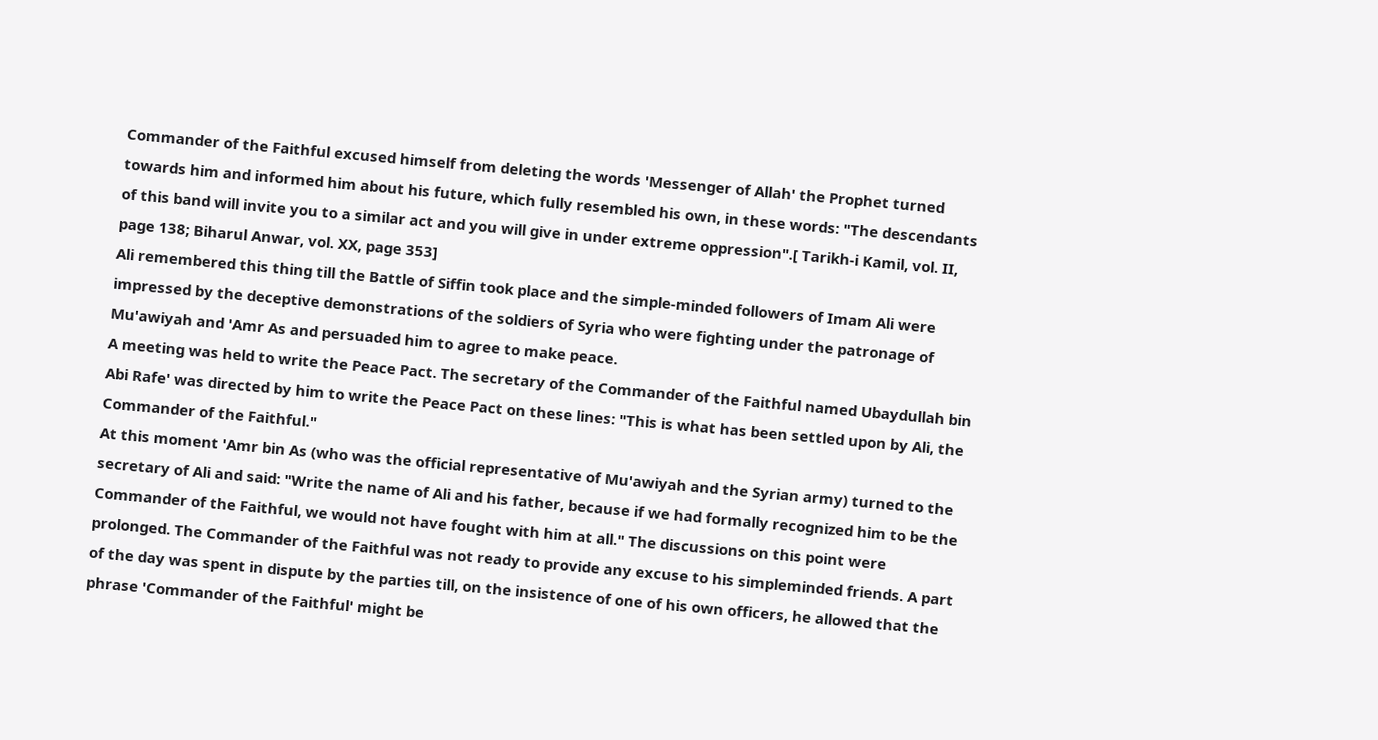Commander of the Faithful excused himself from deleting the words 'Messenger of Allah' the Prophet turned towards him and informed him about his future, which fully resembled his own, in these words: "The descendants of this band will invite you to a similar act and you will give in under extreme oppression".[ Tarikh-i Kamil, vol. II, page 138; Biharul Anwar, vol. XX, page 353]
Ali remembered this thing till the Battle of Siffin took place and the simple-minded followers of Imam Ali were impressed by the deceptive demonstrations of the soldiers of Syria who were fighting under the patronage of Mu'awiyah and 'Amr As and persuaded him to agree to make peace.
A meeting was held to write the Peace Pact. The secretary of the Commander of the Faithful named Ubaydullah bin Abi Rafe' was directed by him to write the Peace Pact on these lines: "This is what has been settled upon by Ali, the Commander of the Faithful."
At this moment 'Amr bin As (who was the official representative of Mu'awiyah and the Syrian army) turned to the secretary of Ali and said: "Write the name of Ali and his father, because if we had formally recognized him to be the Commander of the Faithful, we would not have fought with him at all." The discussions on this point were prolonged. The Commander of the Faithful was not ready to provide any excuse to his simpleminded friends. A part of the day was spent in dispute by the parties till, on the insistence of one of his own officers, he allowed that the phrase 'Commander of the Faithful' might be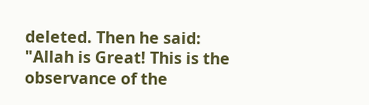deleted. Then he said: "Allah is Great! This is the observance of the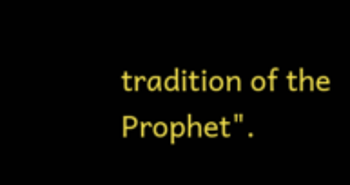tradition of the Prophet".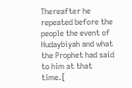Thereafter he repeated before the people the event of Hudaybiyah and what the Prophet had said to him at that time.[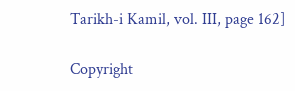Tarikh-i Kamil, vol. III, page 162]

Copyright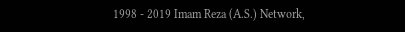1998 - 2019 Imam Reza (A.S.) Network,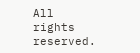All rights reserved.